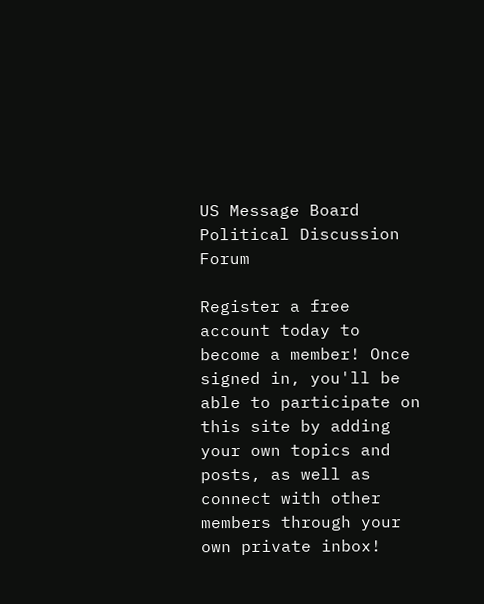US Message Board  Political Discussion Forum

Register a free account today to become a member! Once signed in, you'll be able to participate on this site by adding your own topics and posts, as well as connect with other members through your own private inbox!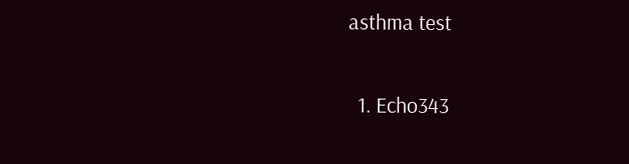asthma test

  1. Echo343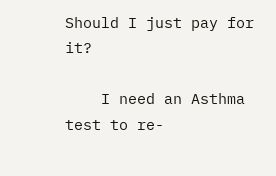Should I just pay for it?

    I need an Asthma test to re-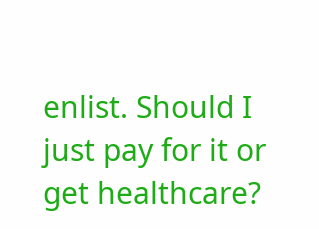enlist. Should I just pay for it or get healthcare?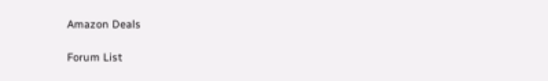Amazon Deals

Forum List